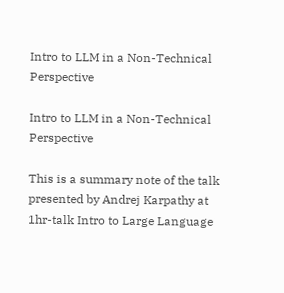Intro to LLM in a Non-Technical Perspective

Intro to LLM in a Non-Technical Perspective

This is a summary note of the talk presented by Andrej Karpathy at 1hr-talk Intro to Large Language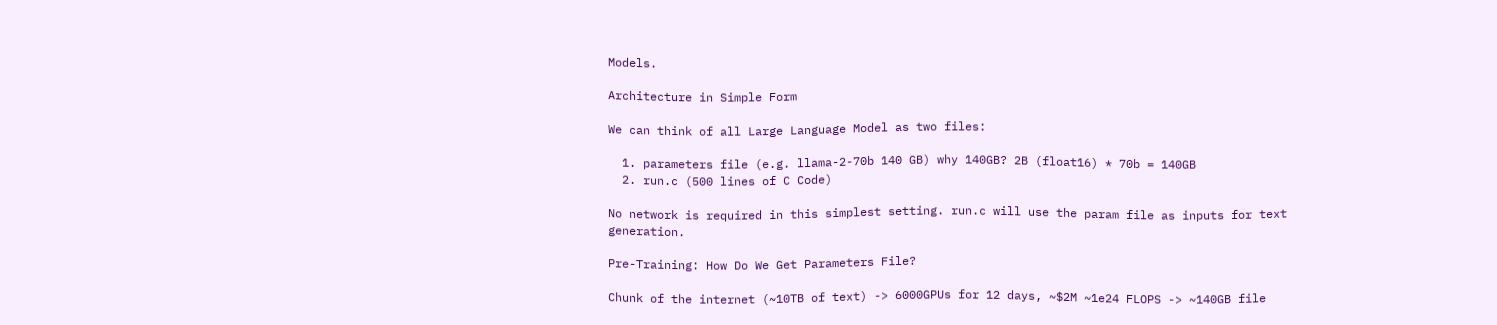Models.

Architecture in Simple Form

We can think of all Large Language Model as two files:

  1. parameters file (e.g. llama-2-70b 140 GB) why 140GB? 2B (float16) * 70b = 140GB
  2. run.c (500 lines of C Code)

No network is required in this simplest setting. run.c will use the param file as inputs for text generation.

Pre-Training: How Do We Get Parameters File?

Chunk of the internet (~10TB of text) -> 6000GPUs for 12 days, ~$2M ~1e24 FLOPS -> ~140GB file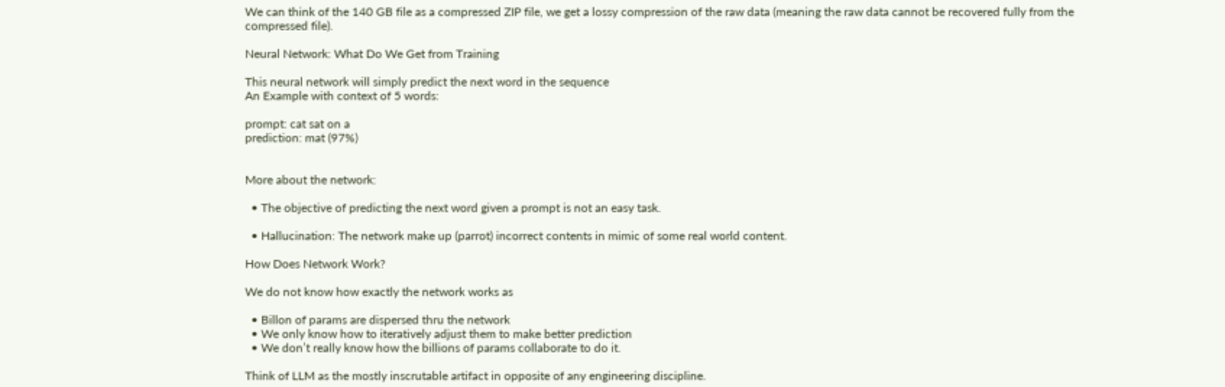We can think of the 140 GB file as a compressed ZIP file, we get a lossy compression of the raw data (meaning the raw data cannot be recovered fully from the compressed file).

Neural Network: What Do We Get from Training

This neural network will simply predict the next word in the sequence
An Example with context of 5 words:

prompt: cat sat on a
prediction: mat (97%)


More about the network:

  • The objective of predicting the next word given a prompt is not an easy task.

  • Hallucination: The network make up (parrot) incorrect contents in mimic of some real world content.

How Does Network Work?

We do not know how exactly the network works as

  • Billon of params are dispersed thru the network
  • We only know how to iteratively adjust them to make better prediction
  • We don’t really know how the billions of params collaborate to do it.

Think of LLM as the mostly inscrutable artifact in opposite of any engineering discipline.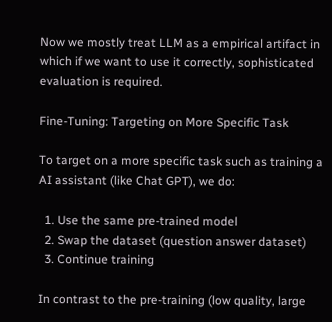Now we mostly treat LLM as a empirical artifact in which if we want to use it correctly, sophisticated evaluation is required.

Fine-Tuning: Targeting on More Specific Task

To target on a more specific task such as training a AI assistant (like Chat GPT), we do:

  1. Use the same pre-trained model
  2. Swap the dataset (question answer dataset)
  3. Continue training

In contrast to the pre-training (low quality, large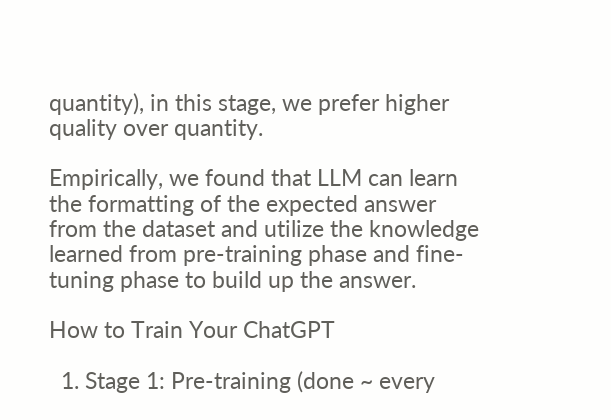quantity), in this stage, we prefer higher quality over quantity.

Empirically, we found that LLM can learn the formatting of the expected answer from the dataset and utilize the knowledge learned from pre-training phase and fine-tuning phase to build up the answer.

How to Train Your ChatGPT

  1. Stage 1: Pre-training (done ~ every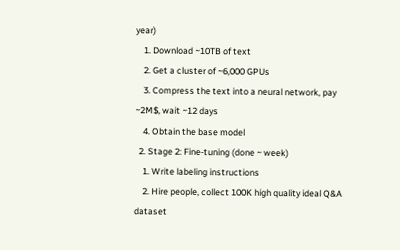year)
    1. Download ~10TB of text
    2. Get a cluster of ~6,000 GPUs
    3. Compress the text into a neural network, pay ~2M$, wait ~12 days
    4. Obtain the base model
  2. Stage 2: Fine-tuning (done ~ week)
    1. Write labeling instructions
    2. Hire people, collect 100K high quality ideal Q&A dataset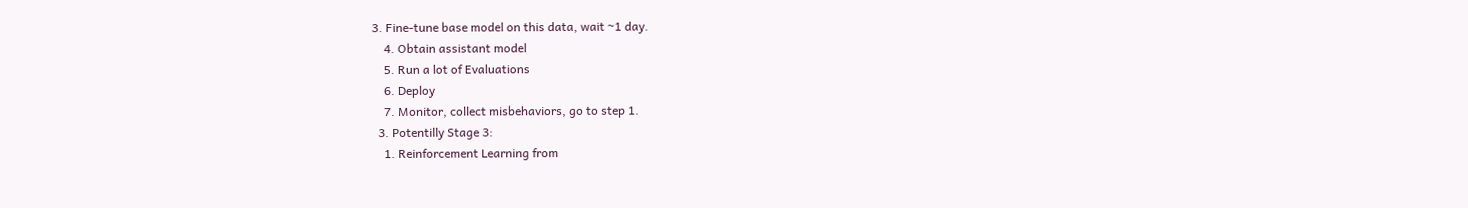3. Fine-tune base model on this data, wait ~1 day.
    4. Obtain assistant model
    5. Run a lot of Evaluations
    6. Deploy
    7. Monitor, collect misbehaviors, go to step 1.
  3. Potentilly Stage 3:
    1. Reinforcement Learning from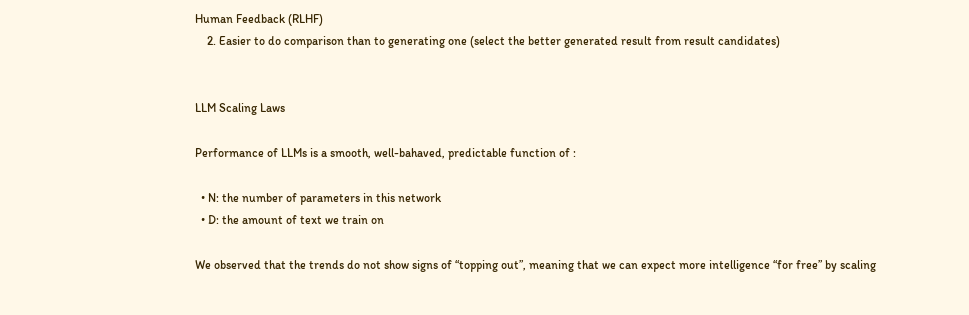Human Feedback (RLHF)
    2. Easier to do comparison than to generating one (select the better generated result from result candidates)


LLM Scaling Laws

Performance of LLMs is a smooth, well-bahaved, predictable function of :

  • N: the number of parameters in this network
  • D: the amount of text we train on

We observed that the trends do not show signs of “topping out”, meaning that we can expect more intelligence “for free” by scaling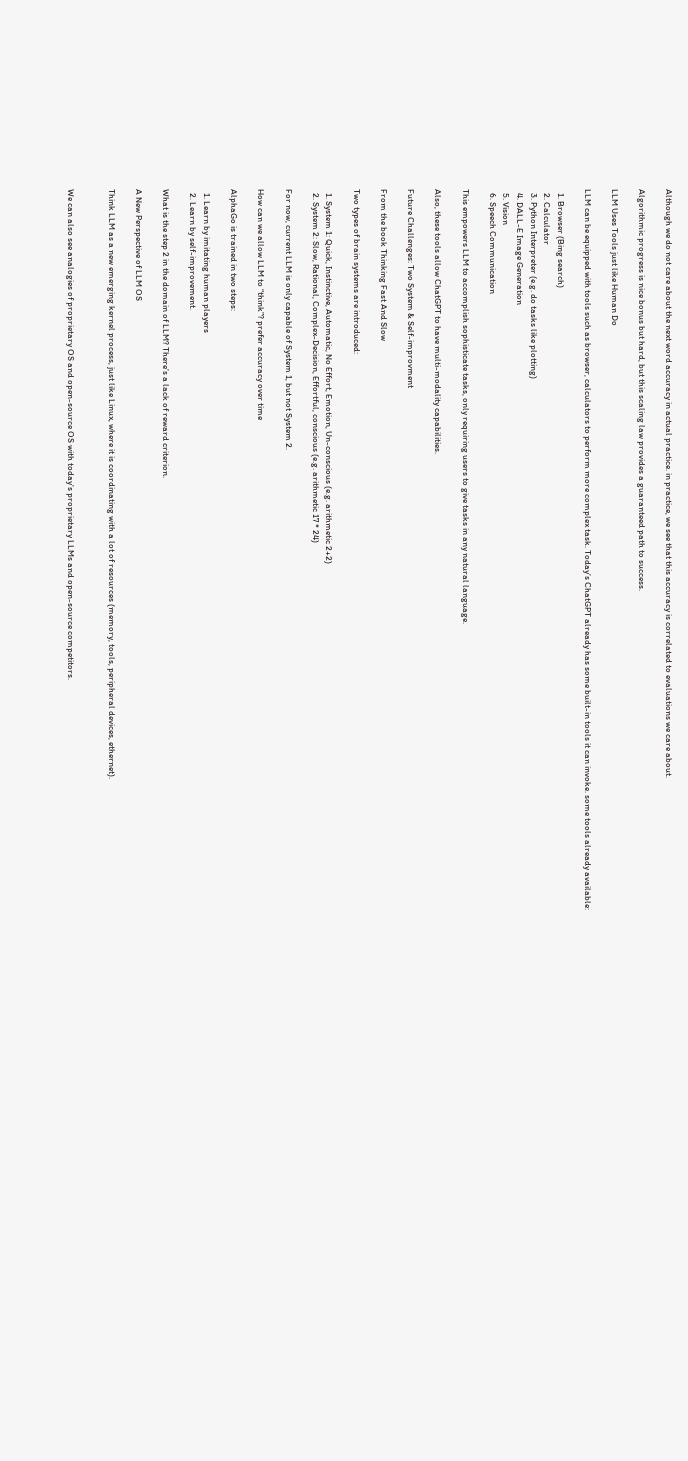Although we do not care about the next word accuracy in actual practice. in practice, we see that this accuracy is correlated to evaluations we care about.

Algorithmic progress is nice bonus but hard, but this scaling law provides a guaranteed path to success.

LLM Uses Tools just like Human Do

LLM can be equipped with tools such as browser, calculators to perform more complex task. Today’s ChatGPT already has some built-in tools it can invoke. some tools already available:

  1. Browser (Bing search)
  2. Calculator
  3. Python Interpreter (e.g. do tasks like plotting)
  4. DALL-E Image Generation
  5. Vision
  6. Speech Communication

This empowers LLM to accomplish sophisticate tasks, only requiring users to give tasks in any natural language.

Also, these tools allow ChatGPT to have multi-modality capabilities.

Future Challenges: Two System & Self-improvment

From the book Thinking Fast And Slow

Two types of brain systems are introduced:

  1. System 1: Quick, Instinctive, Automatic, No Effort, Emotion, Un-conscious (e.g. arithmetic 2+2)
  2. System 2: Slow, Rational, Complex-Decision, Effortful, conscious (e.g. arithmetic 17 * 24)

For now, current LLM is only capable of System 1, but not System 2.

How can we allow LLM to “think”? prefer accuracy over time

AlphaGo is trained in two steps:

  1. Learn by imitating human players
  2. Learn by self-improvement.

What is the step 2 in the domain of LLM? There’s a lack of reward criterion.

A New Perspective of LLM OS

Think LLM as a new emerging kernel process, just like Linux, where it is coordinating with a lot of resources (memory, tools, peripheral devices, ethernet).


We can also see analogies of proprietary OS and open-source OS with today’s proprietary LLMs and open-source competitors.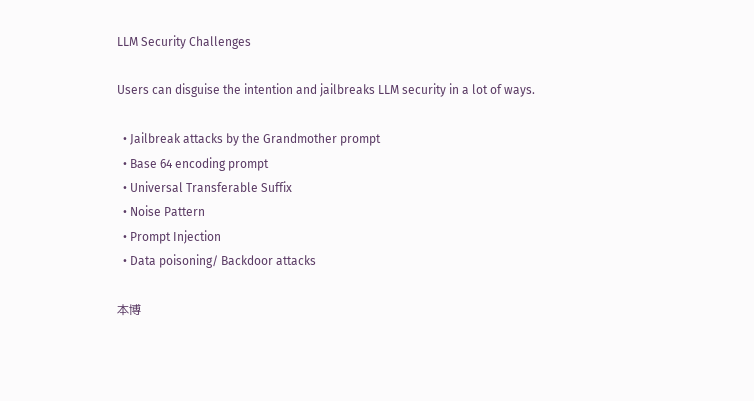LLM Security Challenges

Users can disguise the intention and jailbreaks LLM security in a lot of ways.

  • Jailbreak attacks by the Grandmother prompt
  • Base 64 encoding prompt
  • Universal Transferable Suffix
  • Noise Pattern
  • Prompt Injection
  • Data poisoning/ Backdoor attacks

本博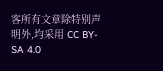客所有文章除特别声明外,均采用 CC BY-SA 4.0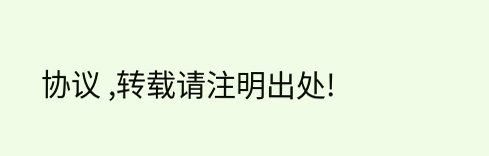协议 ,转载请注明出处!